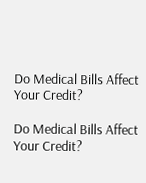Do Medical Bills Affect Your Credit?

Do Medical Bills Affect Your Credit?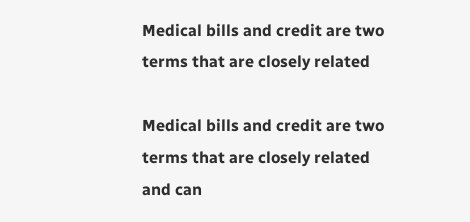Medical bills and credit are two terms that are closely related

Medical bills and credit are two terms that are closely related and can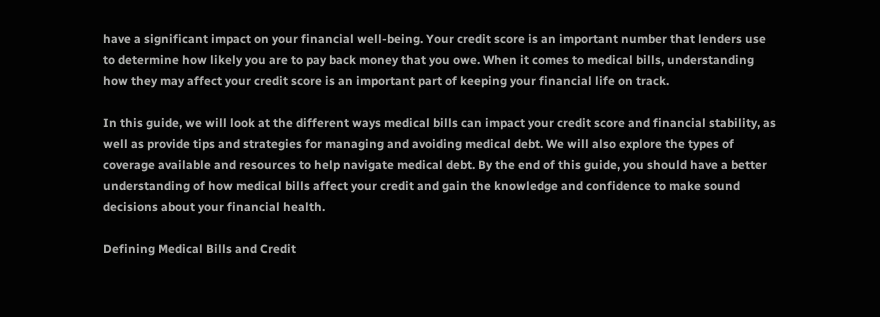have a significant impact on your financial well-being. Your credit score is an important number that lenders use to determine how likely you are to pay back money that you owe. When it comes to medical bills, understanding how they may affect your credit score is an important part of keeping your financial life on track.

In this guide, we will look at the different ways medical bills can impact your credit score and financial stability, as well as provide tips and strategies for managing and avoiding medical debt. We will also explore the types of coverage available and resources to help navigate medical debt. By the end of this guide, you should have a better understanding of how medical bills affect your credit and gain the knowledge and confidence to make sound decisions about your financial health.

Defining Medical Bills and Credit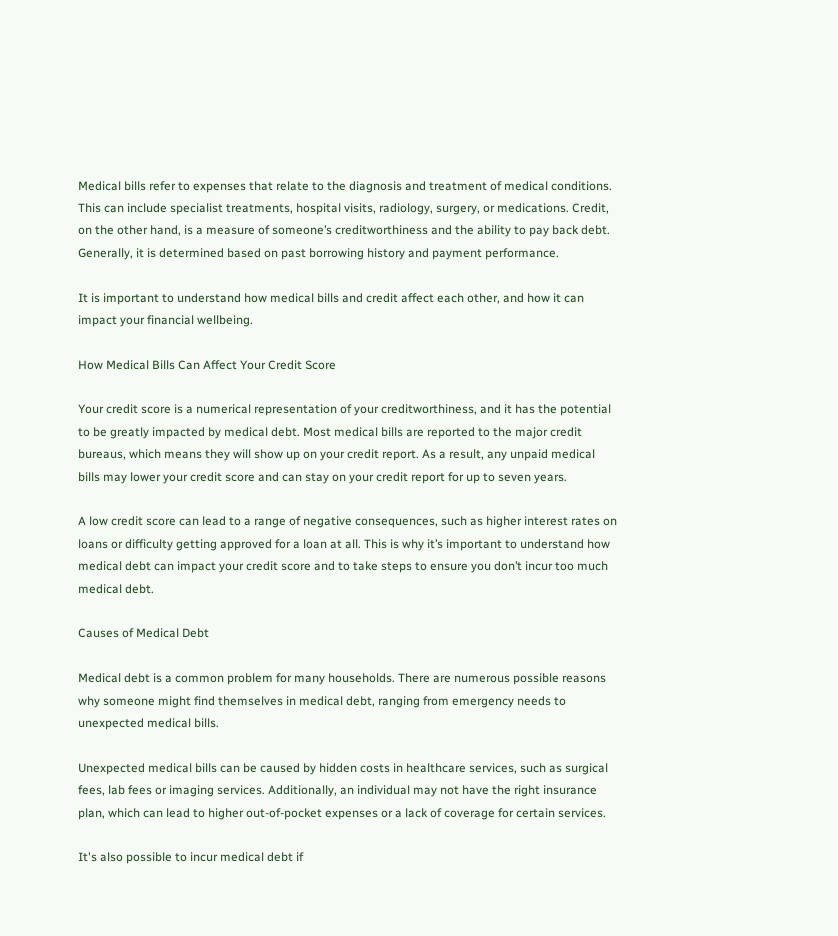Medical bills refer to expenses that relate to the diagnosis and treatment of medical conditions. This can include specialist treatments, hospital visits, radiology, surgery, or medications. Credit, on the other hand, is a measure of someone’s creditworthiness and the ability to pay back debt. Generally, it is determined based on past borrowing history and payment performance.

It is important to understand how medical bills and credit affect each other, and how it can impact your financial wellbeing.

How Medical Bills Can Affect Your Credit Score

Your credit score is a numerical representation of your creditworthiness, and it has the potential to be greatly impacted by medical debt. Most medical bills are reported to the major credit bureaus, which means they will show up on your credit report. As a result, any unpaid medical bills may lower your credit score and can stay on your credit report for up to seven years.

A low credit score can lead to a range of negative consequences, such as higher interest rates on loans or difficulty getting approved for a loan at all. This is why it’s important to understand how medical debt can impact your credit score and to take steps to ensure you don’t incur too much medical debt.

Causes of Medical Debt

Medical debt is a common problem for many households. There are numerous possible reasons why someone might find themselves in medical debt, ranging from emergency needs to unexpected medical bills.

Unexpected medical bills can be caused by hidden costs in healthcare services, such as surgical fees, lab fees or imaging services. Additionally, an individual may not have the right insurance plan, which can lead to higher out-of-pocket expenses or a lack of coverage for certain services.

It's also possible to incur medical debt if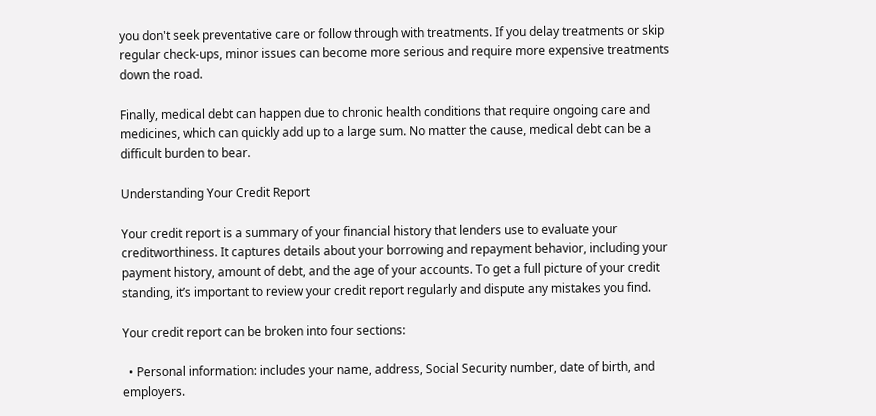you don't seek preventative care or follow through with treatments. If you delay treatments or skip regular check-ups, minor issues can become more serious and require more expensive treatments down the road.

Finally, medical debt can happen due to chronic health conditions that require ongoing care and medicines, which can quickly add up to a large sum. No matter the cause, medical debt can be a difficult burden to bear.

Understanding Your Credit Report

Your credit report is a summary of your financial history that lenders use to evaluate your creditworthiness. It captures details about your borrowing and repayment behavior, including your payment history, amount of debt, and the age of your accounts. To get a full picture of your credit standing, it’s important to review your credit report regularly and dispute any mistakes you find.

Your credit report can be broken into four sections:

  • Personal information: includes your name, address, Social Security number, date of birth, and employers.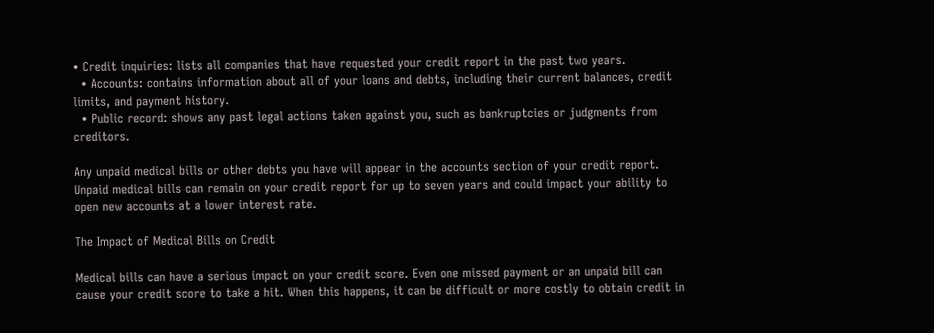• Credit inquiries: lists all companies that have requested your credit report in the past two years.
  • Accounts: contains information about all of your loans and debts, including their current balances, credit limits, and payment history.
  • Public record: shows any past legal actions taken against you, such as bankruptcies or judgments from creditors.

Any unpaid medical bills or other debts you have will appear in the accounts section of your credit report. Unpaid medical bills can remain on your credit report for up to seven years and could impact your ability to open new accounts at a lower interest rate.

The Impact of Medical Bills on Credit

Medical bills can have a serious impact on your credit score. Even one missed payment or an unpaid bill can cause your credit score to take a hit. When this happens, it can be difficult or more costly to obtain credit in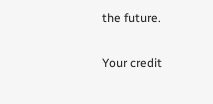the future.

Your credit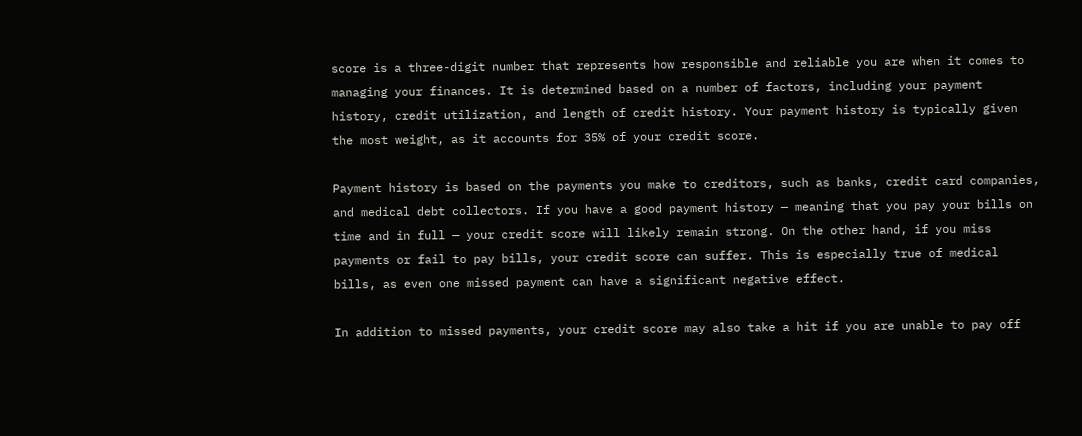score is a three-digit number that represents how responsible and reliable you are when it comes to managing your finances. It is determined based on a number of factors, including your payment history, credit utilization, and length of credit history. Your payment history is typically given the most weight, as it accounts for 35% of your credit score.

Payment history is based on the payments you make to creditors, such as banks, credit card companies, and medical debt collectors. If you have a good payment history — meaning that you pay your bills on time and in full — your credit score will likely remain strong. On the other hand, if you miss payments or fail to pay bills, your credit score can suffer. This is especially true of medical bills, as even one missed payment can have a significant negative effect.

In addition to missed payments, your credit score may also take a hit if you are unable to pay off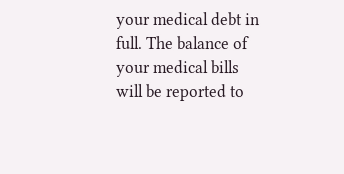your medical debt in full. The balance of your medical bills will be reported to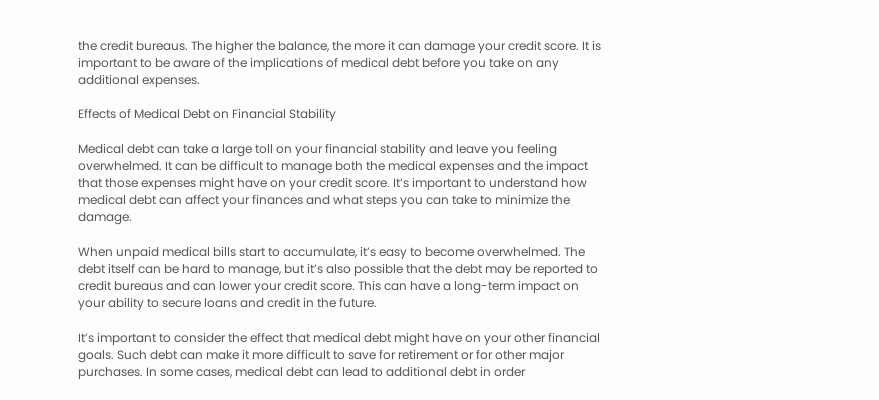the credit bureaus. The higher the balance, the more it can damage your credit score. It is important to be aware of the implications of medical debt before you take on any additional expenses.

Effects of Medical Debt on Financial Stability

Medical debt can take a large toll on your financial stability and leave you feeling overwhelmed. It can be difficult to manage both the medical expenses and the impact that those expenses might have on your credit score. It’s important to understand how medical debt can affect your finances and what steps you can take to minimize the damage.

When unpaid medical bills start to accumulate, it’s easy to become overwhelmed. The debt itself can be hard to manage, but it’s also possible that the debt may be reported to credit bureaus and can lower your credit score. This can have a long-term impact on your ability to secure loans and credit in the future.

It’s important to consider the effect that medical debt might have on your other financial goals. Such debt can make it more difficult to save for retirement or for other major purchases. In some cases, medical debt can lead to additional debt in order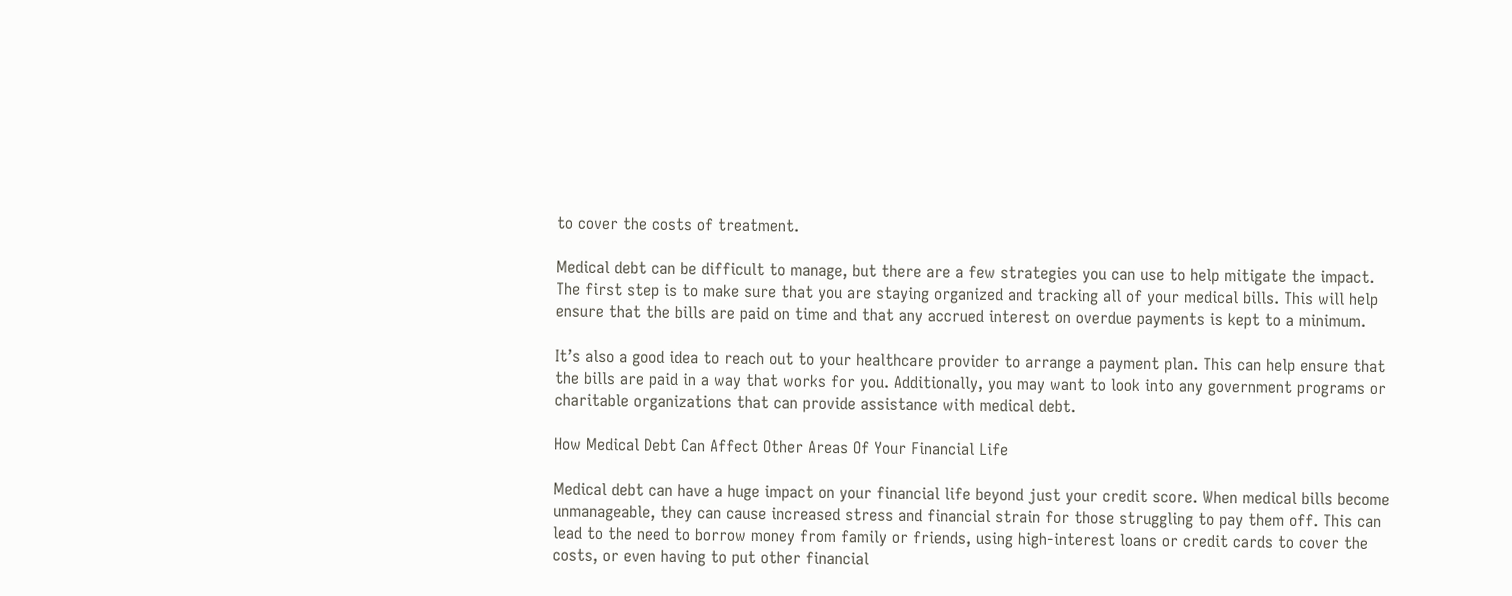to cover the costs of treatment.

Medical debt can be difficult to manage, but there are a few strategies you can use to help mitigate the impact. The first step is to make sure that you are staying organized and tracking all of your medical bills. This will help ensure that the bills are paid on time and that any accrued interest on overdue payments is kept to a minimum.

It’s also a good idea to reach out to your healthcare provider to arrange a payment plan. This can help ensure that the bills are paid in a way that works for you. Additionally, you may want to look into any government programs or charitable organizations that can provide assistance with medical debt.

How Medical Debt Can Affect Other Areas Of Your Financial Life

Medical debt can have a huge impact on your financial life beyond just your credit score. When medical bills become unmanageable, they can cause increased stress and financial strain for those struggling to pay them off. This can lead to the need to borrow money from family or friends, using high-interest loans or credit cards to cover the costs, or even having to put other financial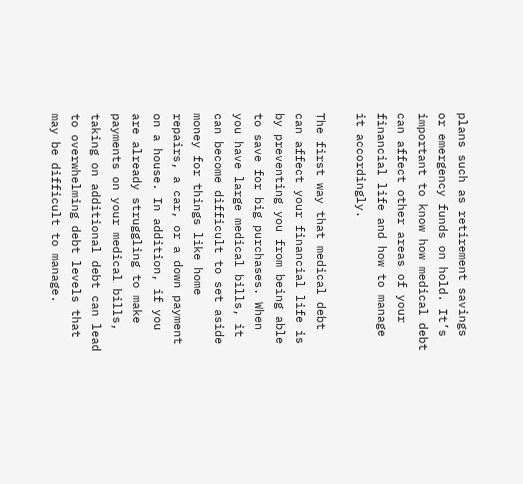plans such as retirement savings or emergency funds on hold. It’s important to know how medical debt can affect other areas of your financial life and how to manage it accordingly.

The first way that medical debt can affect your financial life is by preventing you from being able to save for big purchases. When you have large medical bills, it can become difficult to set aside money for things like home repairs, a car, or a down payment on a house. In addition, if you are already struggling to make payments on your medical bills, taking on additional debt can lead to overwhelming debt levels that may be difficult to manage.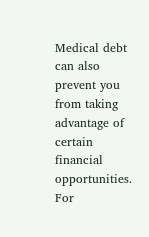Medical debt can also prevent you from taking advantage of certain financial opportunities. For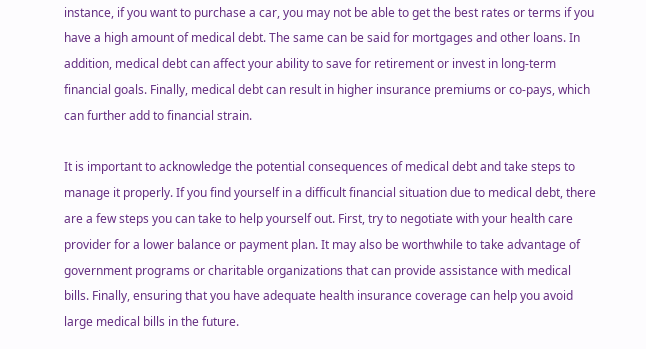instance, if you want to purchase a car, you may not be able to get the best rates or terms if you have a high amount of medical debt. The same can be said for mortgages and other loans. In addition, medical debt can affect your ability to save for retirement or invest in long-term financial goals. Finally, medical debt can result in higher insurance premiums or co-pays, which can further add to financial strain.

It is important to acknowledge the potential consequences of medical debt and take steps to manage it properly. If you find yourself in a difficult financial situation due to medical debt, there are a few steps you can take to help yourself out. First, try to negotiate with your health care provider for a lower balance or payment plan. It may also be worthwhile to take advantage of government programs or charitable organizations that can provide assistance with medical bills. Finally, ensuring that you have adequate health insurance coverage can help you avoid large medical bills in the future.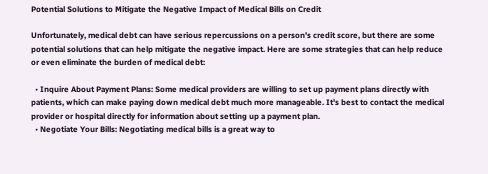Potential Solutions to Mitigate the Negative Impact of Medical Bills on Credit

Unfortunately, medical debt can have serious repercussions on a person's credit score, but there are some potential solutions that can help mitigate the negative impact. Here are some strategies that can help reduce or even eliminate the burden of medical debt:

  • Inquire About Payment Plans: Some medical providers are willing to set up payment plans directly with patients, which can make paying down medical debt much more manageable. It's best to contact the medical provider or hospital directly for information about setting up a payment plan.
  • Negotiate Your Bills: Negotiating medical bills is a great way to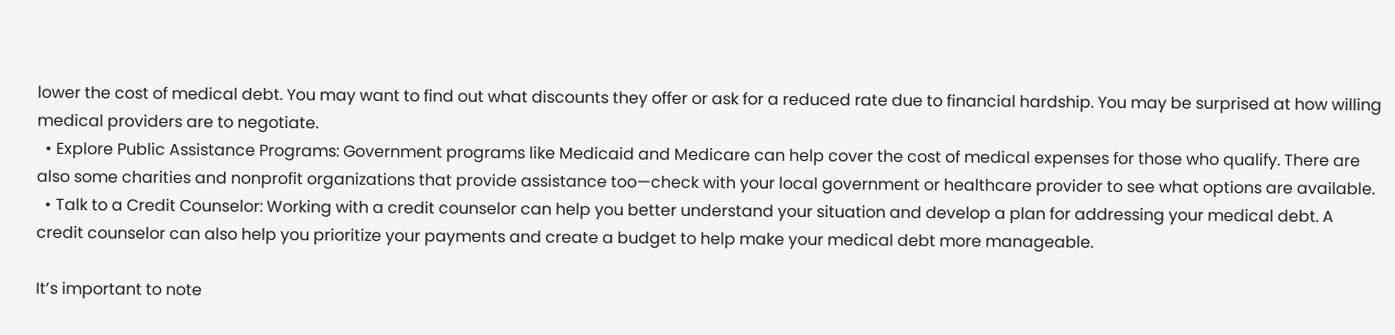lower the cost of medical debt. You may want to find out what discounts they offer or ask for a reduced rate due to financial hardship. You may be surprised at how willing medical providers are to negotiate.
  • Explore Public Assistance Programs: Government programs like Medicaid and Medicare can help cover the cost of medical expenses for those who qualify. There are also some charities and nonprofit organizations that provide assistance too—check with your local government or healthcare provider to see what options are available.
  • Talk to a Credit Counselor: Working with a credit counselor can help you better understand your situation and develop a plan for addressing your medical debt. A credit counselor can also help you prioritize your payments and create a budget to help make your medical debt more manageable.

It’s important to note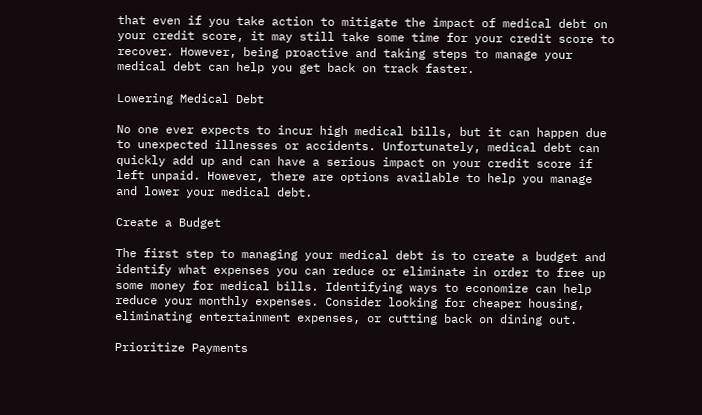that even if you take action to mitigate the impact of medical debt on your credit score, it may still take some time for your credit score to recover. However, being proactive and taking steps to manage your medical debt can help you get back on track faster.

Lowering Medical Debt

No one ever expects to incur high medical bills, but it can happen due to unexpected illnesses or accidents. Unfortunately, medical debt can quickly add up and can have a serious impact on your credit score if left unpaid. However, there are options available to help you manage and lower your medical debt.

Create a Budget

The first step to managing your medical debt is to create a budget and identify what expenses you can reduce or eliminate in order to free up some money for medical bills. Identifying ways to economize can help reduce your monthly expenses. Consider looking for cheaper housing, eliminating entertainment expenses, or cutting back on dining out.

Prioritize Payments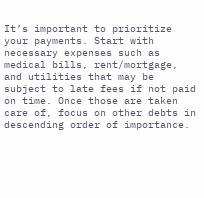It’s important to prioritize your payments. Start with necessary expenses such as medical bills, rent/mortgage, and utilities that may be subject to late fees if not paid on time. Once those are taken care of, focus on other debts in descending order of importance.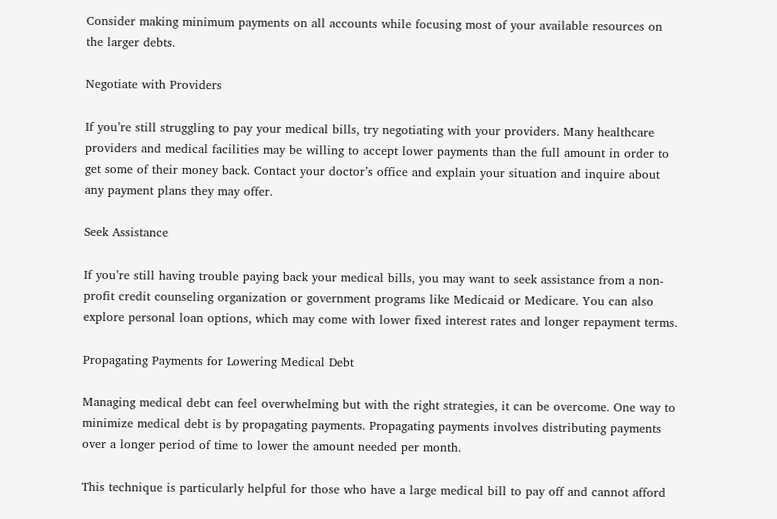Consider making minimum payments on all accounts while focusing most of your available resources on the larger debts.

Negotiate with Providers

If you’re still struggling to pay your medical bills, try negotiating with your providers. Many healthcare providers and medical facilities may be willing to accept lower payments than the full amount in order to get some of their money back. Contact your doctor’s office and explain your situation and inquire about any payment plans they may offer.

Seek Assistance

If you’re still having trouble paying back your medical bills, you may want to seek assistance from a non-profit credit counseling organization or government programs like Medicaid or Medicare. You can also explore personal loan options, which may come with lower fixed interest rates and longer repayment terms.

Propagating Payments for Lowering Medical Debt

Managing medical debt can feel overwhelming but with the right strategies, it can be overcome. One way to minimize medical debt is by propagating payments. Propagating payments involves distributing payments over a longer period of time to lower the amount needed per month.

This technique is particularly helpful for those who have a large medical bill to pay off and cannot afford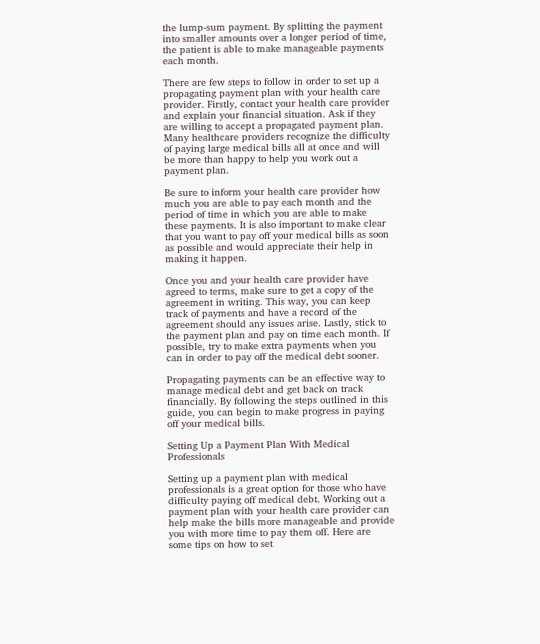the lump-sum payment. By splitting the payment into smaller amounts over a longer period of time, the patient is able to make manageable payments each month.

There are few steps to follow in order to set up a propagating payment plan with your health care provider. Firstly, contact your health care provider and explain your financial situation. Ask if they are willing to accept a propagated payment plan. Many healthcare providers recognize the difficulty of paying large medical bills all at once and will be more than happy to help you work out a payment plan.

Be sure to inform your health care provider how much you are able to pay each month and the period of time in which you are able to make these payments. It is also important to make clear that you want to pay off your medical bills as soon as possible and would appreciate their help in making it happen.

Once you and your health care provider have agreed to terms, make sure to get a copy of the agreement in writing. This way, you can keep track of payments and have a record of the agreement should any issues arise. Lastly, stick to the payment plan and pay on time each month. If possible, try to make extra payments when you can in order to pay off the medical debt sooner.

Propagating payments can be an effective way to manage medical debt and get back on track financially. By following the steps outlined in this guide, you can begin to make progress in paying off your medical bills.

Setting Up a Payment Plan With Medical Professionals

Setting up a payment plan with medical professionals is a great option for those who have difficulty paying off medical debt. Working out a payment plan with your health care provider can help make the bills more manageable and provide you with more time to pay them off. Here are some tips on how to set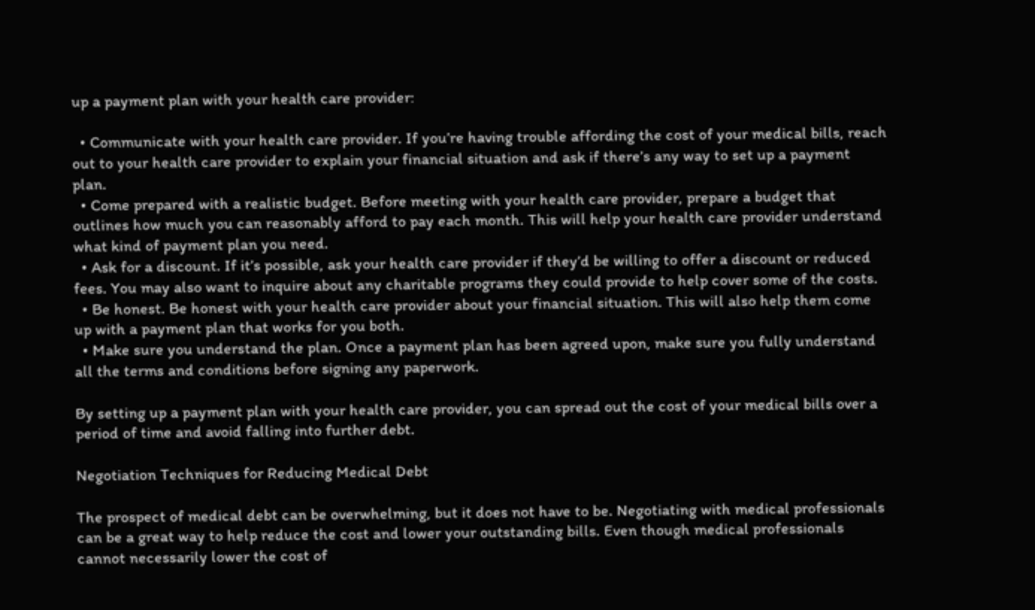up a payment plan with your health care provider:

  • Communicate with your health care provider. If you’re having trouble affording the cost of your medical bills, reach out to your health care provider to explain your financial situation and ask if there’s any way to set up a payment plan.
  • Come prepared with a realistic budget. Before meeting with your health care provider, prepare a budget that outlines how much you can reasonably afford to pay each month. This will help your health care provider understand what kind of payment plan you need.
  • Ask for a discount. If it’s possible, ask your health care provider if they’d be willing to offer a discount or reduced fees. You may also want to inquire about any charitable programs they could provide to help cover some of the costs.
  • Be honest. Be honest with your health care provider about your financial situation. This will also help them come up with a payment plan that works for you both.
  • Make sure you understand the plan. Once a payment plan has been agreed upon, make sure you fully understand all the terms and conditions before signing any paperwork.

By setting up a payment plan with your health care provider, you can spread out the cost of your medical bills over a period of time and avoid falling into further debt.

Negotiation Techniques for Reducing Medical Debt

The prospect of medical debt can be overwhelming, but it does not have to be. Negotiating with medical professionals can be a great way to help reduce the cost and lower your outstanding bills. Even though medical professionals cannot necessarily lower the cost of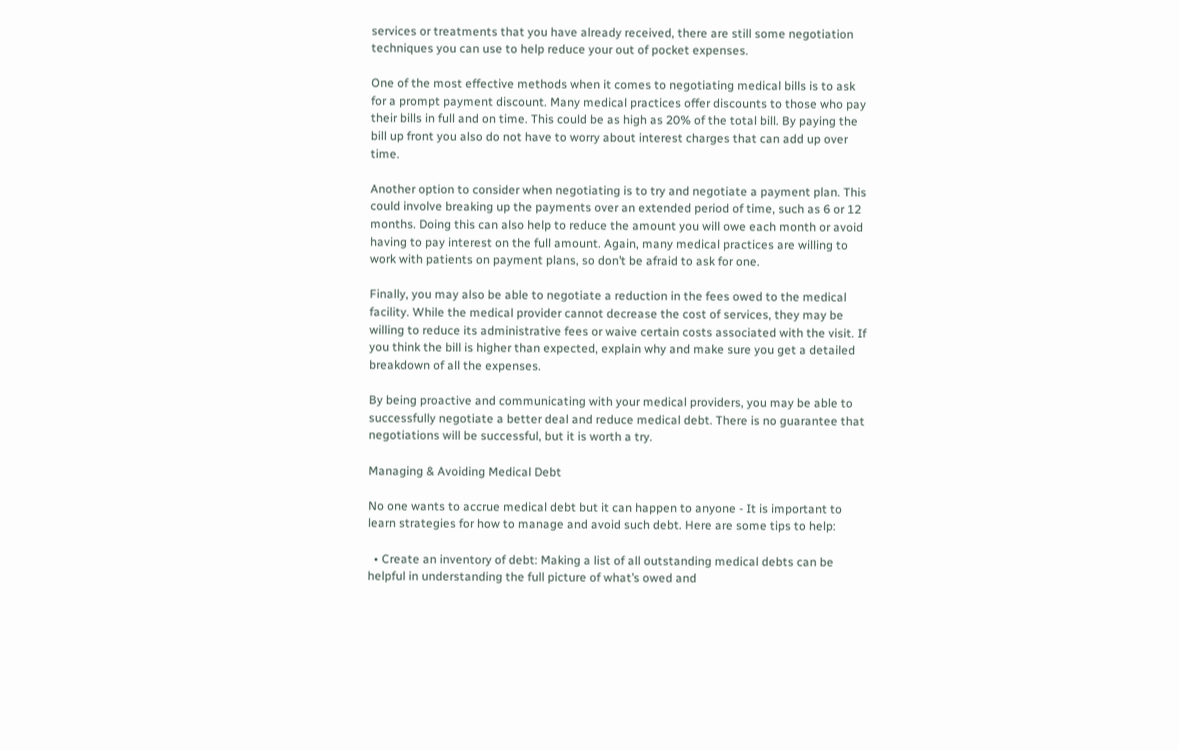services or treatments that you have already received, there are still some negotiation techniques you can use to help reduce your out of pocket expenses.

One of the most effective methods when it comes to negotiating medical bills is to ask for a prompt payment discount. Many medical practices offer discounts to those who pay their bills in full and on time. This could be as high as 20% of the total bill. By paying the bill up front you also do not have to worry about interest charges that can add up over time.

Another option to consider when negotiating is to try and negotiate a payment plan. This could involve breaking up the payments over an extended period of time, such as 6 or 12 months. Doing this can also help to reduce the amount you will owe each month or avoid having to pay interest on the full amount. Again, many medical practices are willing to work with patients on payment plans, so don’t be afraid to ask for one.

Finally, you may also be able to negotiate a reduction in the fees owed to the medical facility. While the medical provider cannot decrease the cost of services, they may be willing to reduce its administrative fees or waive certain costs associated with the visit. If you think the bill is higher than expected, explain why and make sure you get a detailed breakdown of all the expenses.

By being proactive and communicating with your medical providers, you may be able to successfully negotiate a better deal and reduce medical debt. There is no guarantee that negotiations will be successful, but it is worth a try.

Managing & Avoiding Medical Debt

No one wants to accrue medical debt but it can happen to anyone - It is important to learn strategies for how to manage and avoid such debt. Here are some tips to help:

  • Create an inventory of debt: Making a list of all outstanding medical debts can be helpful in understanding the full picture of what’s owed and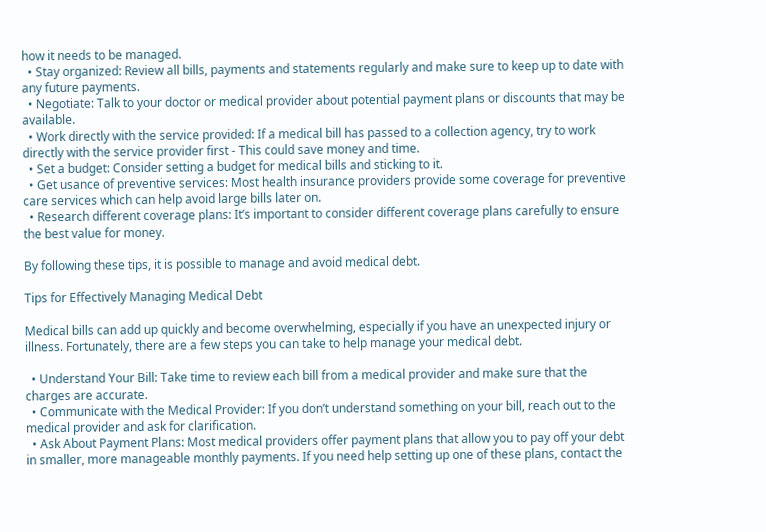how it needs to be managed.
  • Stay organized: Review all bills, payments and statements regularly and make sure to keep up to date with any future payments.
  • Negotiate: Talk to your doctor or medical provider about potential payment plans or discounts that may be available.
  • Work directly with the service provided: If a medical bill has passed to a collection agency, try to work directly with the service provider first - This could save money and time.
  • Set a budget: Consider setting a budget for medical bills and sticking to it.
  • Get usance of preventive services: Most health insurance providers provide some coverage for preventive care services which can help avoid large bills later on.
  • Research different coverage plans: It’s important to consider different coverage plans carefully to ensure the best value for money.

By following these tips, it is possible to manage and avoid medical debt.

Tips for Effectively Managing Medical Debt

Medical bills can add up quickly and become overwhelming, especially if you have an unexpected injury or illness. Fortunately, there are a few steps you can take to help manage your medical debt.

  • Understand Your Bill: Take time to review each bill from a medical provider and make sure that the charges are accurate.
  • Communicate with the Medical Provider: If you don’t understand something on your bill, reach out to the medical provider and ask for clarification.
  • Ask About Payment Plans: Most medical providers offer payment plans that allow you to pay off your debt in smaller, more manageable monthly payments. If you need help setting up one of these plans, contact the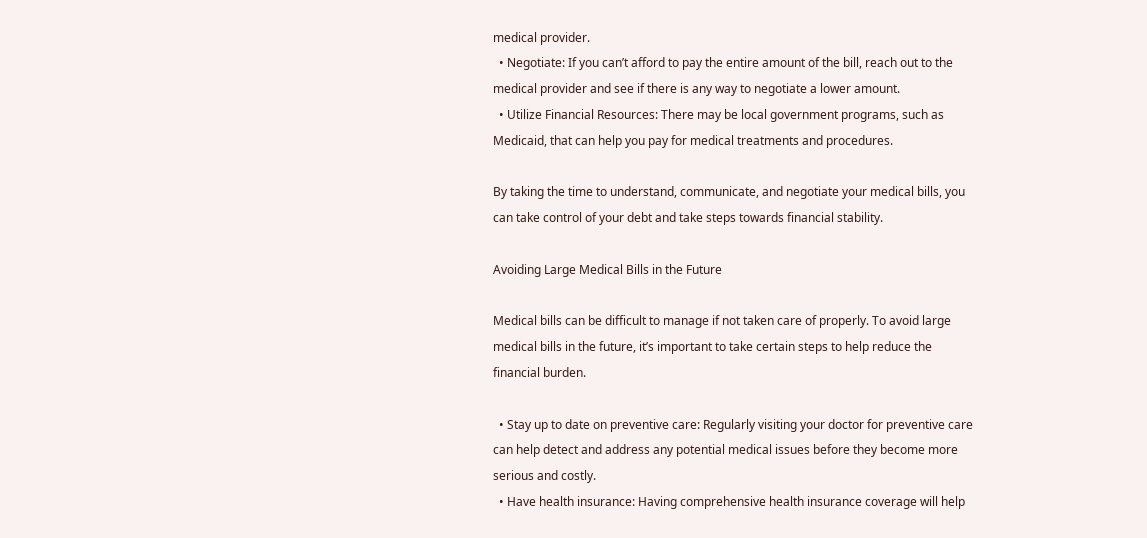medical provider.
  • Negotiate: If you can’t afford to pay the entire amount of the bill, reach out to the medical provider and see if there is any way to negotiate a lower amount.
  • Utilize Financial Resources: There may be local government programs, such as Medicaid, that can help you pay for medical treatments and procedures.

By taking the time to understand, communicate, and negotiate your medical bills, you can take control of your debt and take steps towards financial stability.

Avoiding Large Medical Bills in the Future

Medical bills can be difficult to manage if not taken care of properly. To avoid large medical bills in the future, it’s important to take certain steps to help reduce the financial burden.

  • Stay up to date on preventive care: Regularly visiting your doctor for preventive care can help detect and address any potential medical issues before they become more serious and costly.
  • Have health insurance: Having comprehensive health insurance coverage will help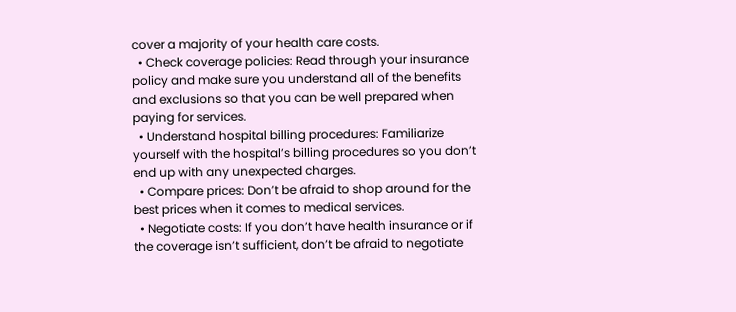cover a majority of your health care costs.
  • Check coverage policies: Read through your insurance policy and make sure you understand all of the benefits and exclusions so that you can be well prepared when paying for services.
  • Understand hospital billing procedures: Familiarize yourself with the hospital’s billing procedures so you don’t end up with any unexpected charges.
  • Compare prices: Don’t be afraid to shop around for the best prices when it comes to medical services.
  • Negotiate costs: If you don’t have health insurance or if the coverage isn’t sufficient, don’t be afraid to negotiate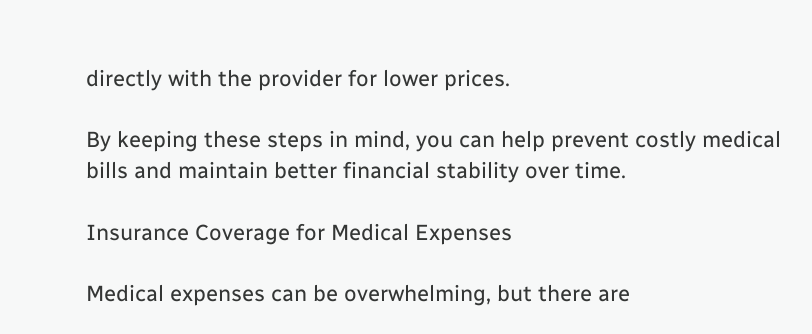directly with the provider for lower prices.

By keeping these steps in mind, you can help prevent costly medical bills and maintain better financial stability over time.

Insurance Coverage for Medical Expenses

Medical expenses can be overwhelming, but there are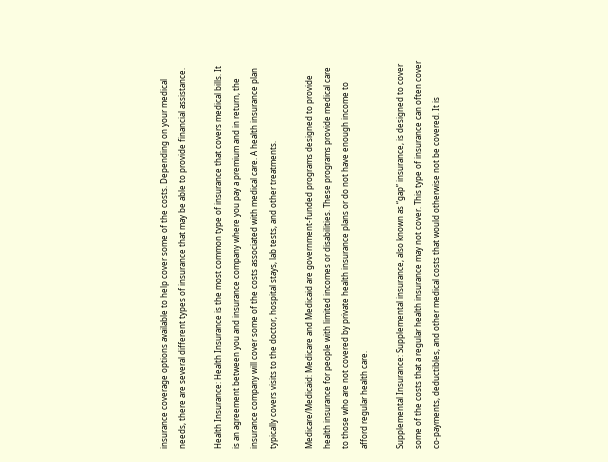insurance coverage options available to help cover some of the costs. Depending on your medical needs, there are several different types of insurance that may be able to provide financial assistance.

Health Insurance: Health Insurance is the most common type of insurance that covers medical bills. It is an agreement between you and insurance company where you pay a premium and in return, the insurance company will cover some of the costs associated with medical care. A health insurance plan typically covers visits to the doctor, hospital stays, lab tests, and other treatments.

Medicare/Medicaid: Medicare and Medicaid are government-funded programs designed to provide health insurance for people with limited incomes or disabilities. These programs provide medical care to those who are not covered by private health insurance plans or do not have enough income to afford regular health care.

Supplemental Insurance: Supplemental insurance, also known as “gap” insurance, is designed to cover some of the costs that a regular health insurance may not cover. This type of insurance can often cover co-payments, deductibles, and other medical costs that would otherwise not be covered. It is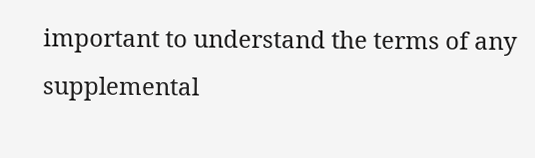important to understand the terms of any supplemental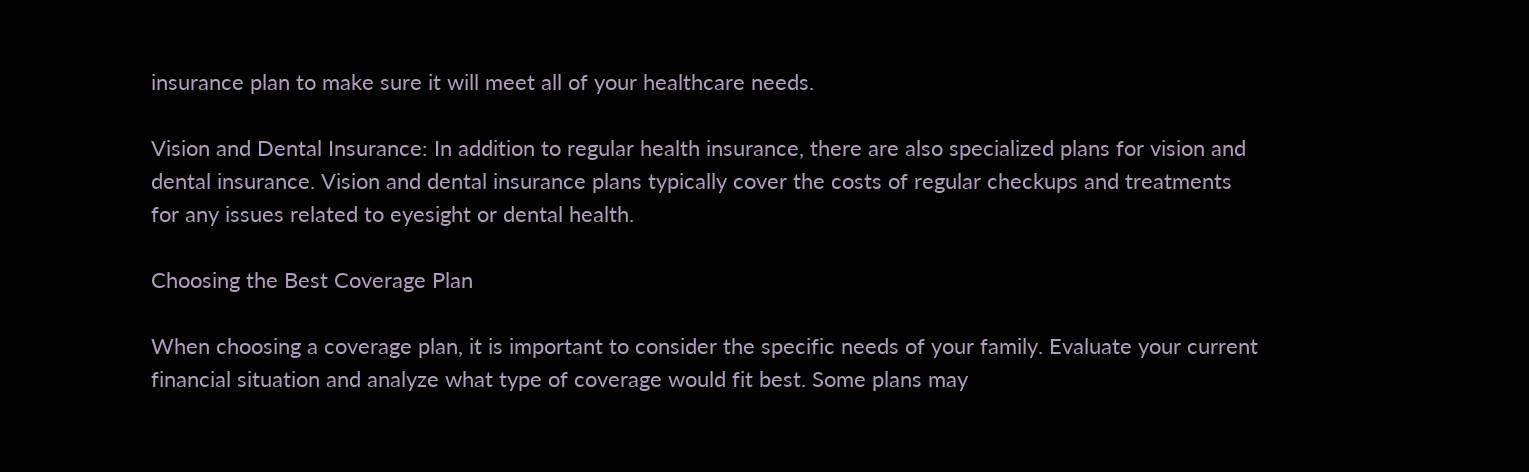insurance plan to make sure it will meet all of your healthcare needs.

Vision and Dental Insurance: In addition to regular health insurance, there are also specialized plans for vision and dental insurance. Vision and dental insurance plans typically cover the costs of regular checkups and treatments for any issues related to eyesight or dental health.

Choosing the Best Coverage Plan

When choosing a coverage plan, it is important to consider the specific needs of your family. Evaluate your current financial situation and analyze what type of coverage would fit best. Some plans may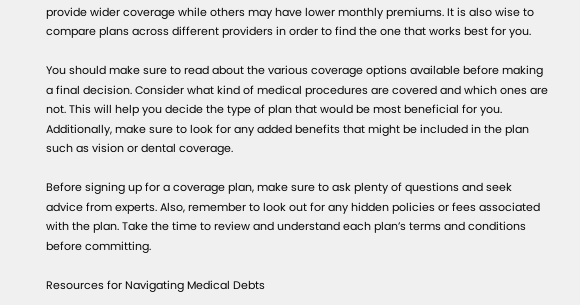provide wider coverage while others may have lower monthly premiums. It is also wise to compare plans across different providers in order to find the one that works best for you.

You should make sure to read about the various coverage options available before making a final decision. Consider what kind of medical procedures are covered and which ones are not. This will help you decide the type of plan that would be most beneficial for you. Additionally, make sure to look for any added benefits that might be included in the plan such as vision or dental coverage.

Before signing up for a coverage plan, make sure to ask plenty of questions and seek advice from experts. Also, remember to look out for any hidden policies or fees associated with the plan. Take the time to review and understand each plan’s terms and conditions before committing.

Resources for Navigating Medical Debts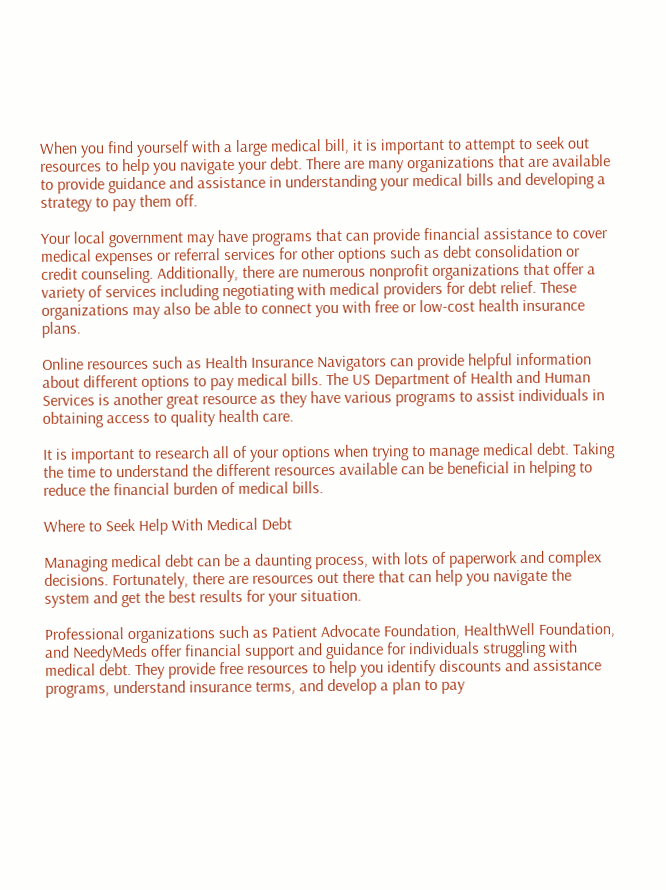When you find yourself with a large medical bill, it is important to attempt to seek out resources to help you navigate your debt. There are many organizations that are available to provide guidance and assistance in understanding your medical bills and developing a strategy to pay them off.

Your local government may have programs that can provide financial assistance to cover medical expenses or referral services for other options such as debt consolidation or credit counseling. Additionally, there are numerous nonprofit organizations that offer a variety of services including negotiating with medical providers for debt relief. These organizations may also be able to connect you with free or low-cost health insurance plans.

Online resources such as Health Insurance Navigators can provide helpful information about different options to pay medical bills. The US Department of Health and Human Services is another great resource as they have various programs to assist individuals in obtaining access to quality health care.

It is important to research all of your options when trying to manage medical debt. Taking the time to understand the different resources available can be beneficial in helping to reduce the financial burden of medical bills.

Where to Seek Help With Medical Debt

Managing medical debt can be a daunting process, with lots of paperwork and complex decisions. Fortunately, there are resources out there that can help you navigate the system and get the best results for your situation.

Professional organizations such as Patient Advocate Foundation, HealthWell Foundation, and NeedyMeds offer financial support and guidance for individuals struggling with medical debt. They provide free resources to help you identify discounts and assistance programs, understand insurance terms, and develop a plan to pay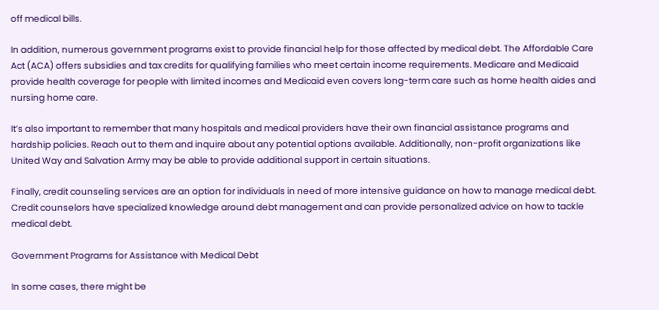off medical bills.

In addition, numerous government programs exist to provide financial help for those affected by medical debt. The Affordable Care Act (ACA) offers subsidies and tax credits for qualifying families who meet certain income requirements. Medicare and Medicaid provide health coverage for people with limited incomes and Medicaid even covers long-term care such as home health aides and nursing home care.

It’s also important to remember that many hospitals and medical providers have their own financial assistance programs and hardship policies. Reach out to them and inquire about any potential options available. Additionally, non-profit organizations like United Way and Salvation Army may be able to provide additional support in certain situations.

Finally, credit counseling services are an option for individuals in need of more intensive guidance on how to manage medical debt. Credit counselors have specialized knowledge around debt management and can provide personalized advice on how to tackle medical debt.

Government Programs for Assistance with Medical Debt

In some cases, there might be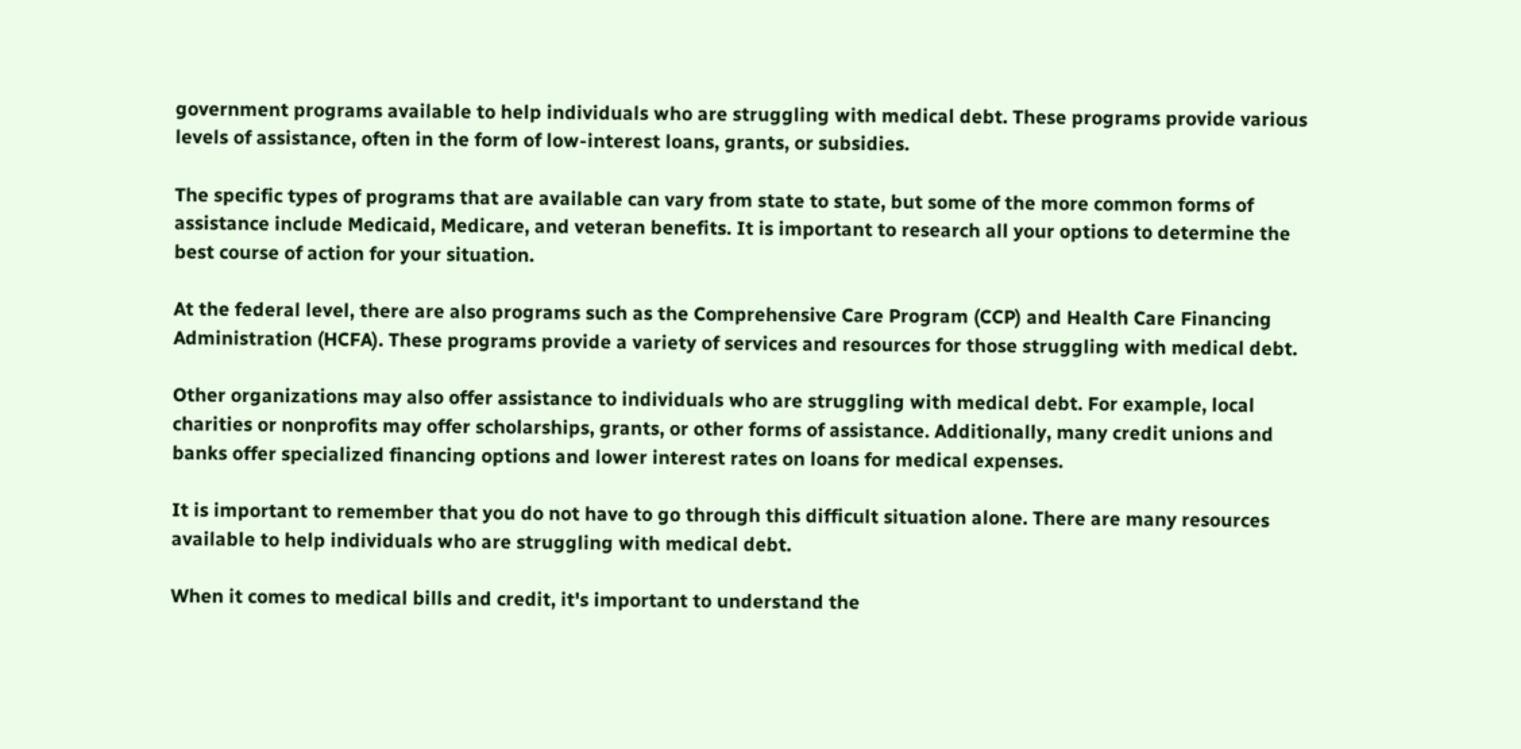government programs available to help individuals who are struggling with medical debt. These programs provide various levels of assistance, often in the form of low-interest loans, grants, or subsidies.

The specific types of programs that are available can vary from state to state, but some of the more common forms of assistance include Medicaid, Medicare, and veteran benefits. It is important to research all your options to determine the best course of action for your situation.

At the federal level, there are also programs such as the Comprehensive Care Program (CCP) and Health Care Financing Administration (HCFA). These programs provide a variety of services and resources for those struggling with medical debt.

Other organizations may also offer assistance to individuals who are struggling with medical debt. For example, local charities or nonprofits may offer scholarships, grants, or other forms of assistance. Additionally, many credit unions and banks offer specialized financing options and lower interest rates on loans for medical expenses.

It is important to remember that you do not have to go through this difficult situation alone. There are many resources available to help individuals who are struggling with medical debt.

When it comes to medical bills and credit, it's important to understand the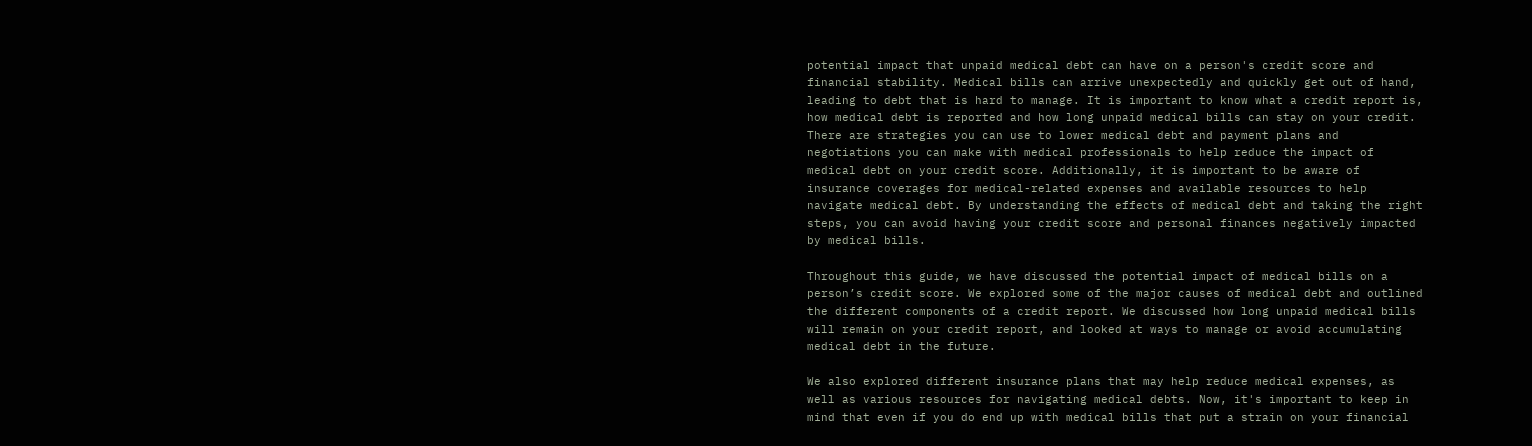potential impact that unpaid medical debt can have on a person's credit score and financial stability. Medical bills can arrive unexpectedly and quickly get out of hand, leading to debt that is hard to manage. It is important to know what a credit report is, how medical debt is reported and how long unpaid medical bills can stay on your credit. There are strategies you can use to lower medical debt and payment plans and negotiations you can make with medical professionals to help reduce the impact of medical debt on your credit score. Additionally, it is important to be aware of insurance coverages for medical-related expenses and available resources to help navigate medical debt. By understanding the effects of medical debt and taking the right steps, you can avoid having your credit score and personal finances negatively impacted by medical bills.

Throughout this guide, we have discussed the potential impact of medical bills on a person’s credit score. We explored some of the major causes of medical debt and outlined the different components of a credit report. We discussed how long unpaid medical bills will remain on your credit report, and looked at ways to manage or avoid accumulating medical debt in the future.

We also explored different insurance plans that may help reduce medical expenses, as well as various resources for navigating medical debts. Now, it's important to keep in mind that even if you do end up with medical bills that put a strain on your financial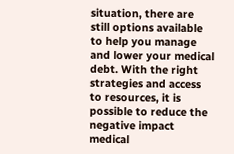situation, there are still options available to help you manage and lower your medical debt. With the right strategies and access to resources, it is possible to reduce the negative impact medical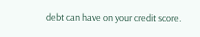debt can have on your credit score.